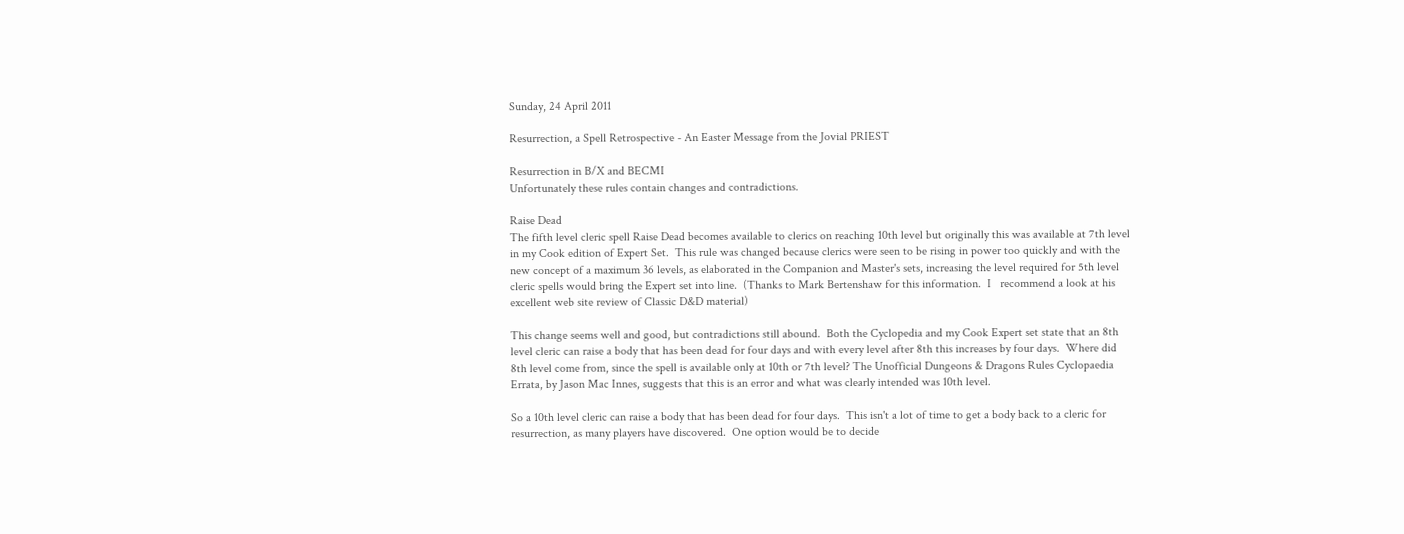Sunday, 24 April 2011

Resurrection, a Spell Retrospective - An Easter Message from the Jovial PRIEST

Resurrection in B/X and BECMI
Unfortunately these rules contain changes and contradictions.

Raise Dead
The fifth level cleric spell Raise Dead becomes available to clerics on reaching 10th level but originally this was available at 7th level in my Cook edition of Expert Set.  This rule was changed because clerics were seen to be rising in power too quickly and with the new concept of a maximum 36 levels, as elaborated in the Companion and Master's sets, increasing the level required for 5th level cleric spells would bring the Expert set into line.  (Thanks to Mark Bertenshaw for this information.  I   recommend a look at his excellent web site review of Classic D&D material)

This change seems well and good, but contradictions still abound.  Both the Cyclopedia and my Cook Expert set state that an 8th level cleric can raise a body that has been dead for four days and with every level after 8th this increases by four days.  Where did 8th level come from, since the spell is available only at 10th or 7th level? The Unofficial Dungeons & Dragons Rules Cyclopaedia Errata, by Jason Mac Innes, suggests that this is an error and what was clearly intended was 10th level.

So a 10th level cleric can raise a body that has been dead for four days.  This isn't a lot of time to get a body back to a cleric for resurrection, as many players have discovered.  One option would be to decide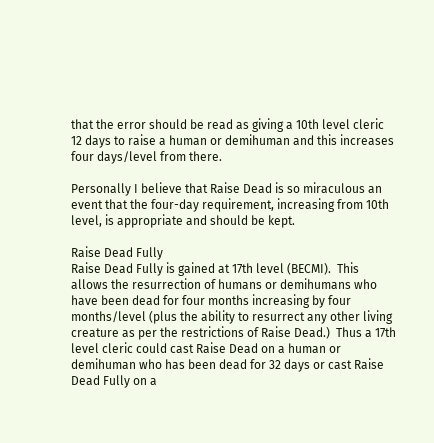that the error should be read as giving a 10th level cleric 12 days to raise a human or demihuman and this increases four days/level from there.

Personally I believe that Raise Dead is so miraculous an event that the four-day requirement, increasing from 10th level, is appropriate and should be kept.

Raise Dead Fully
Raise Dead Fully is gained at 17th level (BECMI).  This allows the resurrection of humans or demihumans who have been dead for four months increasing by four months/level (plus the ability to resurrect any other living creature as per the restrictions of Raise Dead.)  Thus a 17th level cleric could cast Raise Dead on a human or demihuman who has been dead for 32 days or cast Raise Dead Fully on a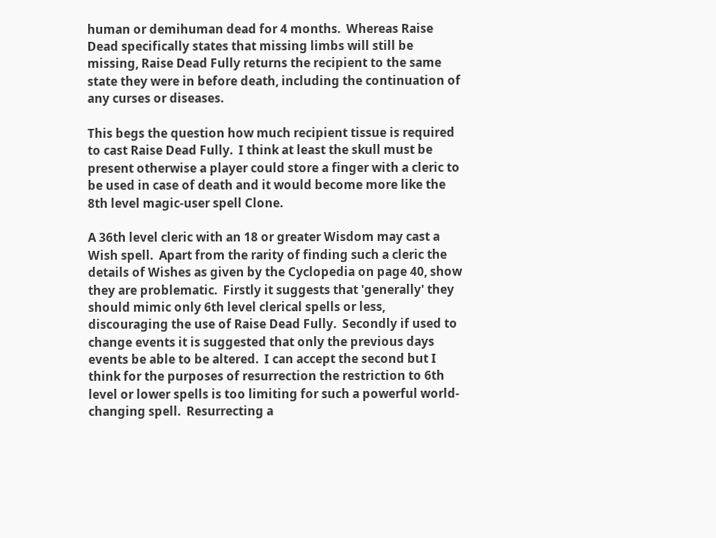human or demihuman dead for 4 months.  Whereas Raise Dead specifically states that missing limbs will still be missing, Raise Dead Fully returns the recipient to the same state they were in before death, including the continuation of any curses or diseases.

This begs the question how much recipient tissue is required to cast Raise Dead Fully.  I think at least the skull must be present otherwise a player could store a finger with a cleric to be used in case of death and it would become more like the 8th level magic-user spell Clone.

A 36th level cleric with an 18 or greater Wisdom may cast a Wish spell.  Apart from the rarity of finding such a cleric the details of Wishes as given by the Cyclopedia on page 40, show they are problematic.  Firstly it suggests that 'generally' they should mimic only 6th level clerical spells or less, discouraging the use of Raise Dead Fully.  Secondly if used to change events it is suggested that only the previous days events be able to be altered.  I can accept the second but I think for the purposes of resurrection the restriction to 6th level or lower spells is too limiting for such a powerful world-changing spell.  Resurrecting a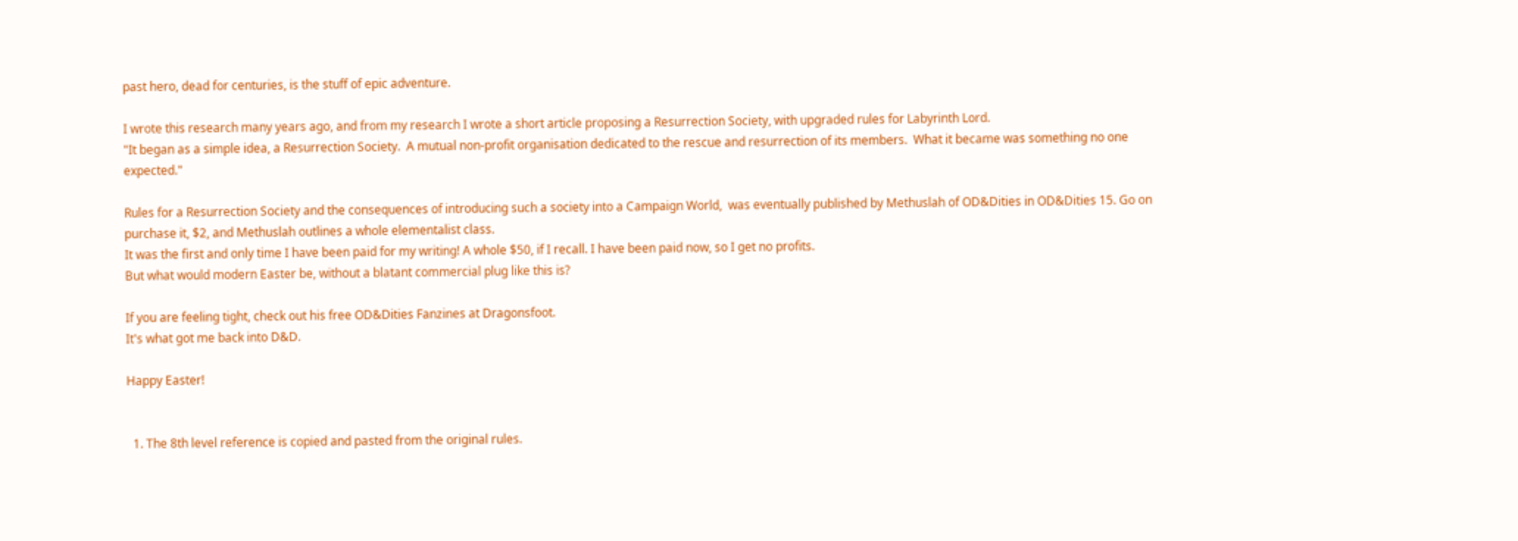past hero, dead for centuries, is the stuff of epic adventure.

I wrote this research many years ago, and from my research I wrote a short article proposing a Resurrection Society, with upgraded rules for Labyrinth Lord.
"It began as a simple idea, a Resurrection Society.  A mutual non-profit organisation dedicated to the rescue and resurrection of its members.  What it became was something no one expected."

Rules for a Resurrection Society and the consequences of introducing such a society into a Campaign World,  was eventually published by Methuslah of OD&Dities in OD&Dities 15. Go on purchase it, $2, and Methuslah outlines a whole elementalist class.
It was the first and only time I have been paid for my writing! A whole $50, if I recall. I have been paid now, so I get no profits.
But what would modern Easter be, without a blatant commercial plug like this is?

If you are feeling tight, check out his free OD&Dities Fanzines at Dragonsfoot.
It's what got me back into D&D.

Happy Easter!


  1. The 8th level reference is copied and pasted from the original rules.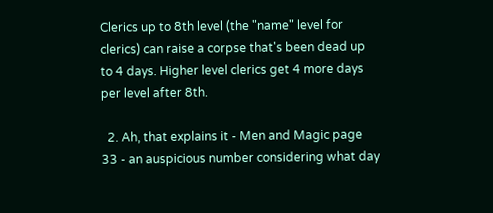Clerics up to 8th level (the "name" level for clerics) can raise a corpse that's been dead up to 4 days. Higher level clerics get 4 more days per level after 8th.

  2. Ah, that explains it - Men and Magic page 33 - an auspicious number considering what day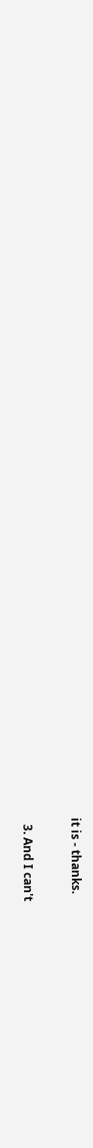it is - thanks.

  3. And I can't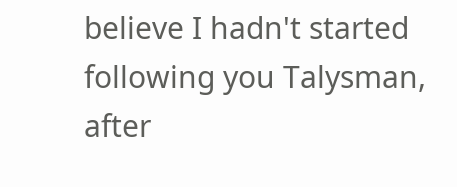believe I hadn't started following you Talysman, after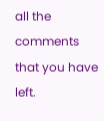all the comments that you have left.